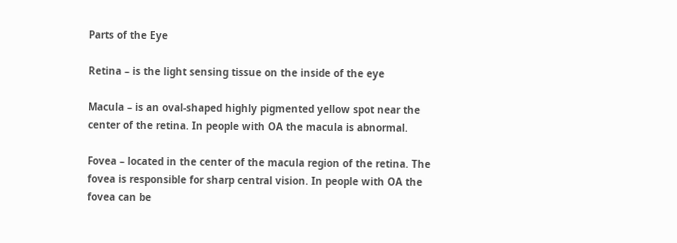Parts of the Eye

Retina – is the light sensing tissue on the inside of the eye

Macula – is an oval-shaped highly pigmented yellow spot near the center of the retina. In people with OA the macula is abnormal.

Fovea – located in the center of the macula region of the retina. The fovea is responsible for sharp central vision. In people with OA the fovea can be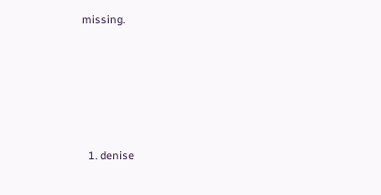missing.





  1. denise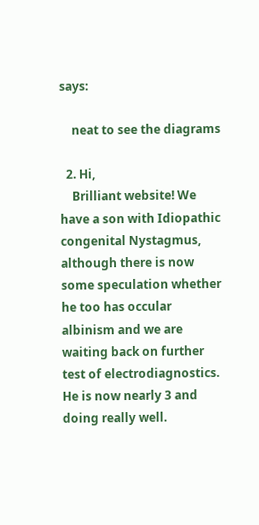says:

    neat to see the diagrams

  2. Hi,
    Brilliant website! We have a son with Idiopathic congenital Nystagmus, although there is now some speculation whether he too has occular albinism and we are waiting back on further test of electrodiagnostics. He is now nearly 3 and doing really well.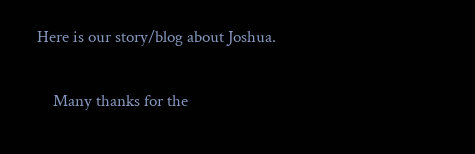Here is our story/blog about Joshua.

    Many thanks for the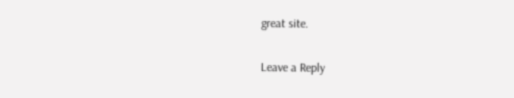great site.

Leave a Reply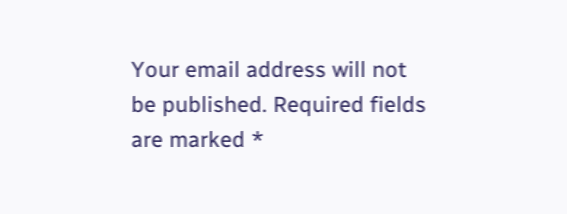Your email address will not be published. Required fields are marked *